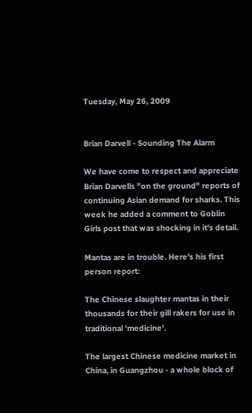Tuesday, May 26, 2009


Brian Darvell - Sounding The Alarm

We have come to respect and appreciate Brian Darvells "on the ground" reports of continuing Asian demand for sharks. This week he added a comment to Goblin Girls post that was shocking in it's detail.

Mantas are in trouble. Here's his first person report:

The Chinese slaughter mantas in their thousands for their gill rakers for use in traditional 'medicine'.

The largest Chinese medicine market in China, in Guangzhou - a whole block of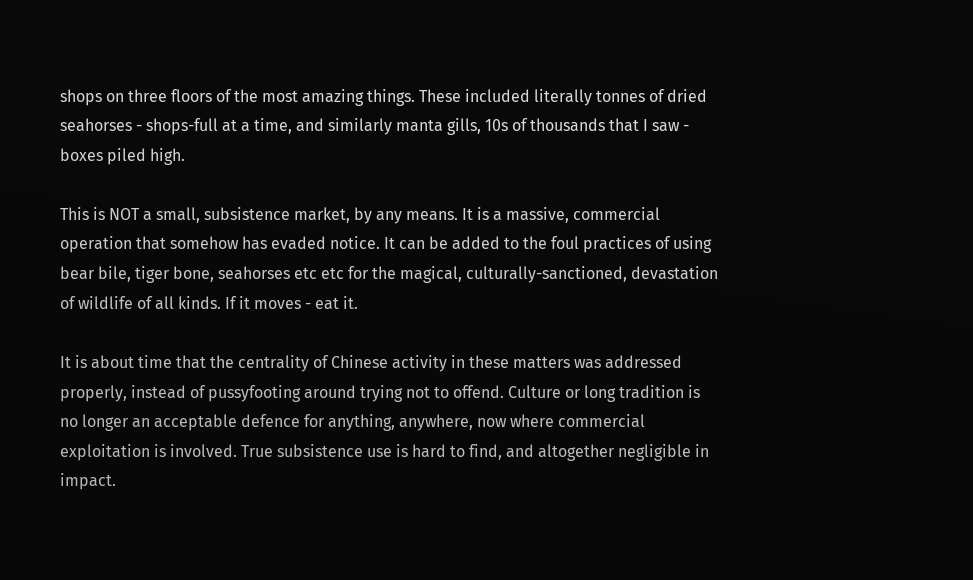shops on three floors of the most amazing things. These included literally tonnes of dried seahorses - shops-full at a time, and similarly manta gills, 10s of thousands that I saw - boxes piled high.

This is NOT a small, subsistence market, by any means. It is a massive, commercial operation that somehow has evaded notice. It can be added to the foul practices of using bear bile, tiger bone, seahorses etc etc for the magical, culturally-sanctioned, devastation of wildlife of all kinds. If it moves - eat it.

It is about time that the centrality of Chinese activity in these matters was addressed properly, instead of pussyfooting around trying not to offend. Culture or long tradition is no longer an acceptable defence for anything, anywhere, now where commercial exploitation is involved. True subsistence use is hard to find, and altogether negligible in impact.